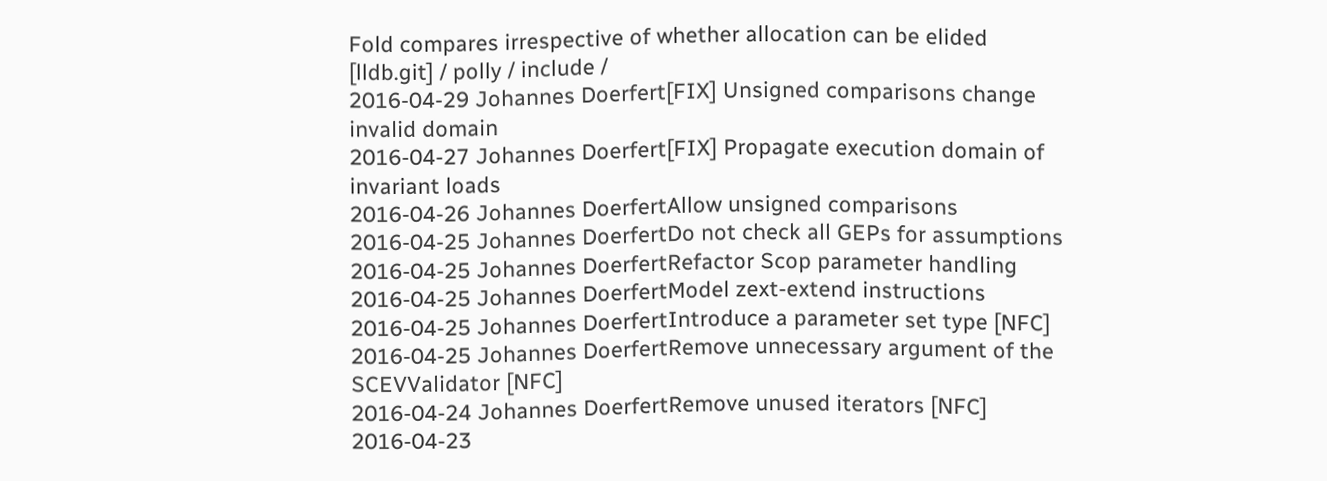Fold compares irrespective of whether allocation can be elided
[lldb.git] / polly / include /
2016-04-29 Johannes Doerfert[FIX] Unsigned comparisons change invalid domain
2016-04-27 Johannes Doerfert[FIX] Propagate execution domain of invariant loads
2016-04-26 Johannes DoerfertAllow unsigned comparisons
2016-04-25 Johannes DoerfertDo not check all GEPs for assumptions
2016-04-25 Johannes DoerfertRefactor Scop parameter handling
2016-04-25 Johannes DoerfertModel zext-extend instructions
2016-04-25 Johannes DoerfertIntroduce a parameter set type [NFC]
2016-04-25 Johannes DoerfertRemove unnecessary argument of the SCEVValidator [NFC]
2016-04-24 Johannes DoerfertRemove unused iterators [NFC]
2016-04-23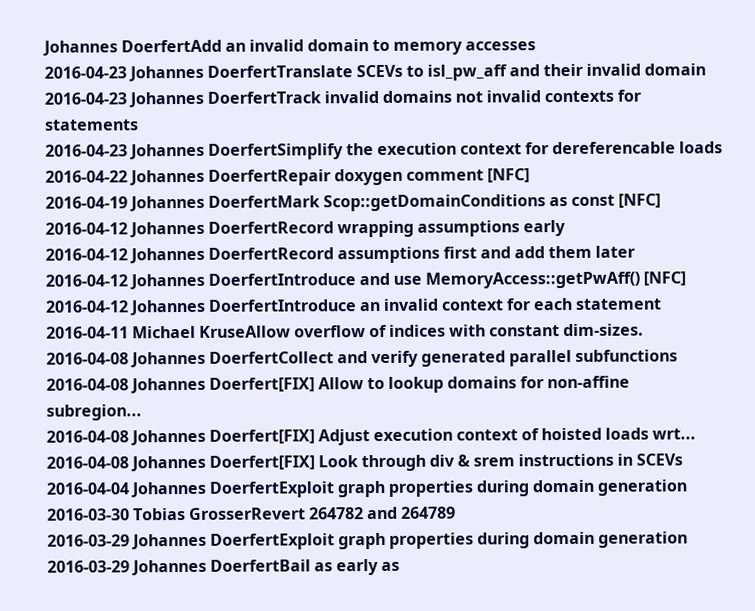Johannes DoerfertAdd an invalid domain to memory accesses
2016-04-23 Johannes DoerfertTranslate SCEVs to isl_pw_aff and their invalid domain
2016-04-23 Johannes DoerfertTrack invalid domains not invalid contexts for statements
2016-04-23 Johannes DoerfertSimplify the execution context for dereferencable loads
2016-04-22 Johannes DoerfertRepair doxygen comment [NFC]
2016-04-19 Johannes DoerfertMark Scop::getDomainConditions as const [NFC]
2016-04-12 Johannes DoerfertRecord wrapping assumptions early
2016-04-12 Johannes DoerfertRecord assumptions first and add them later
2016-04-12 Johannes DoerfertIntroduce and use MemoryAccess::getPwAff() [NFC]
2016-04-12 Johannes DoerfertIntroduce an invalid context for each statement
2016-04-11 Michael KruseAllow overflow of indices with constant dim-sizes.
2016-04-08 Johannes DoerfertCollect and verify generated parallel subfunctions
2016-04-08 Johannes Doerfert[FIX] Allow to lookup domains for non-affine subregion...
2016-04-08 Johannes Doerfert[FIX] Adjust execution context of hoisted loads wrt...
2016-04-08 Johannes Doerfert[FIX] Look through div & srem instructions in SCEVs
2016-04-04 Johannes DoerfertExploit graph properties during domain generation
2016-03-30 Tobias GrosserRevert 264782 and 264789
2016-03-29 Johannes DoerfertExploit graph properties during domain generation
2016-03-29 Johannes DoerfertBail as early as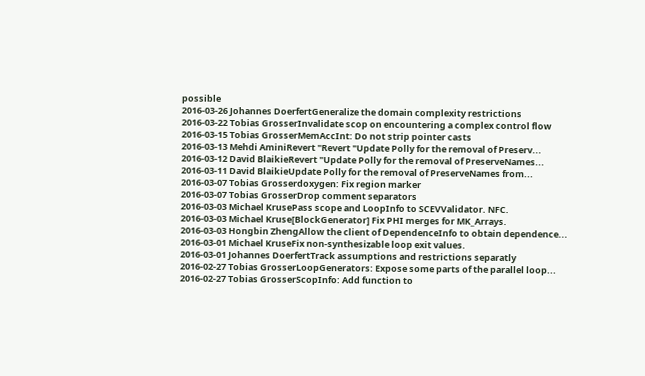possible
2016-03-26 Johannes DoerfertGeneralize the domain complexity restrictions
2016-03-22 Tobias GrosserInvalidate scop on encountering a complex control flow
2016-03-15 Tobias GrosserMemAccInt: Do not strip pointer casts
2016-03-13 Mehdi AminiRevert "Revert "Update Polly for the removal of Preserv...
2016-03-12 David BlaikieRevert "Update Polly for the removal of PreserveNames...
2016-03-11 David BlaikieUpdate Polly for the removal of PreserveNames from...
2016-03-07 Tobias Grosserdoxygen: Fix region marker
2016-03-07 Tobias GrosserDrop comment separators
2016-03-03 Michael KrusePass scope and LoopInfo to SCEVValidator. NFC.
2016-03-03 Michael Kruse[BlockGenerator] Fix PHI merges for MK_Arrays.
2016-03-03 Hongbin ZhengAllow the client of DependenceInfo to obtain dependence...
2016-03-01 Michael KruseFix non-synthesizable loop exit values.
2016-03-01 Johannes DoerfertTrack assumptions and restrictions separatly
2016-02-27 Tobias GrosserLoopGenerators: Expose some parts of the parallel loop...
2016-02-27 Tobias GrosserScopInfo: Add function to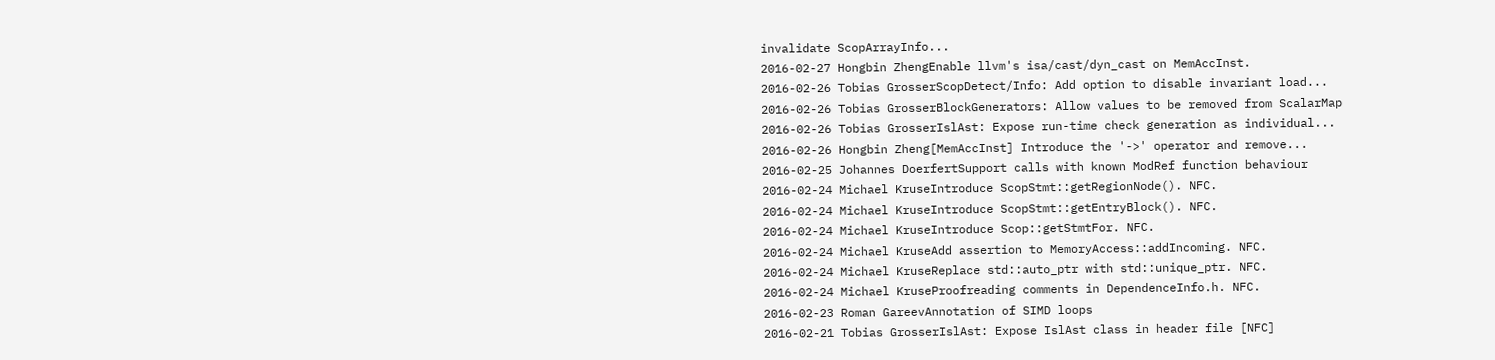invalidate ScopArrayInfo...
2016-02-27 Hongbin ZhengEnable llvm's isa/cast/dyn_cast on MemAccInst.
2016-02-26 Tobias GrosserScopDetect/Info: Add option to disable invariant load...
2016-02-26 Tobias GrosserBlockGenerators: Allow values to be removed from ScalarMap
2016-02-26 Tobias GrosserIslAst: Expose run-time check generation as individual...
2016-02-26 Hongbin Zheng[MemAccInst] Introduce the '->' operator and remove...
2016-02-25 Johannes DoerfertSupport calls with known ModRef function behaviour
2016-02-24 Michael KruseIntroduce ScopStmt::getRegionNode(). NFC.
2016-02-24 Michael KruseIntroduce ScopStmt::getEntryBlock(). NFC.
2016-02-24 Michael KruseIntroduce Scop::getStmtFor. NFC.
2016-02-24 Michael KruseAdd assertion to MemoryAccess::addIncoming. NFC.
2016-02-24 Michael KruseReplace std::auto_ptr with std::unique_ptr. NFC.
2016-02-24 Michael KruseProofreading comments in DependenceInfo.h. NFC.
2016-02-23 Roman GareevAnnotation of SIMD loops
2016-02-21 Tobias GrosserIslAst: Expose IslAst class in header file [NFC]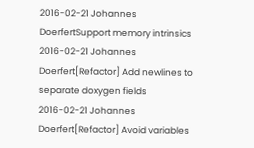2016-02-21 Johannes DoerfertSupport memory intrinsics
2016-02-21 Johannes Doerfert[Refactor] Add newlines to separate doxygen fields
2016-02-21 Johannes Doerfert[Refactor] Avoid variables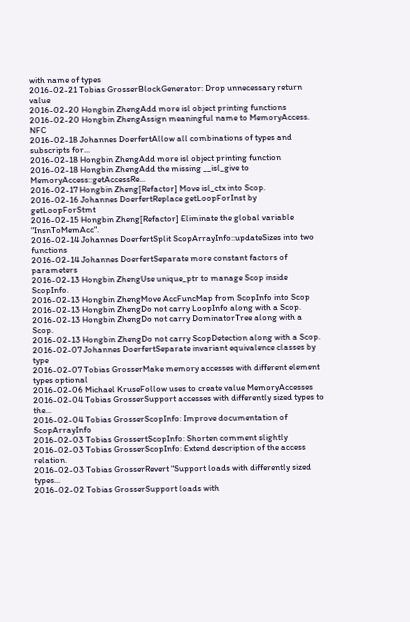with name of types
2016-02-21 Tobias GrosserBlockGenerator: Drop unnecessary return value
2016-02-20 Hongbin ZhengAdd more isl object printing functions
2016-02-20 Hongbin ZhengAssign meaningful name to MemoryAccess. NFC
2016-02-18 Johannes DoerfertAllow all combinations of types and subscripts for...
2016-02-18 Hongbin ZhengAdd more isl object printing function
2016-02-18 Hongbin ZhengAdd the missing __isl_give to MemoryAccess::getAccessRe...
2016-02-17 Hongbin Zheng[Refactor] Move isl_ctx into Scop.
2016-02-16 Johannes DoerfertReplace getLoopForInst by getLoopForStmt
2016-02-15 Hongbin Zheng[Refactor] Eliminate the global variable "InsnToMemAcc".
2016-02-14 Johannes DoerfertSplit ScopArrayInfo::updateSizes into two functions
2016-02-14 Johannes DoerfertSeparate more constant factors of parameters
2016-02-13 Hongbin ZhengUse unique_ptr to manage Scop inside ScopInfo.
2016-02-13 Hongbin ZhengMove AccFuncMap from ScopInfo into Scop
2016-02-13 Hongbin ZhengDo not carry LoopInfo along with a Scop.
2016-02-13 Hongbin ZhengDo not carry DominatorTree along with a Scop.
2016-02-13 Hongbin ZhengDo not carry ScopDetection along with a Scop.
2016-02-07 Johannes DoerfertSeparate invariant equivalence classes by type
2016-02-07 Tobias GrosserMake memory accesses with different element types optional
2016-02-06 Michael KruseFollow uses to create value MemoryAccesses
2016-02-04 Tobias GrosserSupport accesses with differently sized types to the...
2016-02-04 Tobias GrosserScopInfo: Improve documentation of ScopArrayInfo
2016-02-03 Tobias GrossertScopInfo: Shorten comment slightly
2016-02-03 Tobias GrosserScopInfo: Extend description of the access relation.
2016-02-03 Tobias GrosserRevert "Support loads with differently sized types...
2016-02-02 Tobias GrosserSupport loads with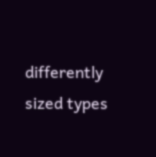differently sized types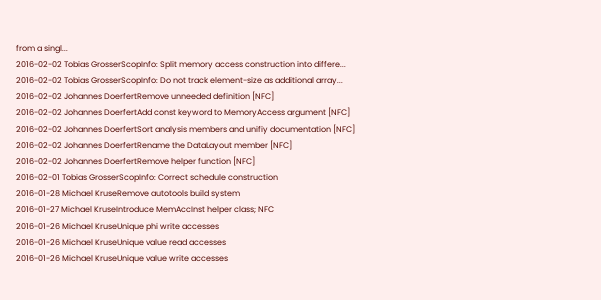from a singl...
2016-02-02 Tobias GrosserScopInfo: Split memory access construction into differe...
2016-02-02 Tobias GrosserScopInfo: Do not track element-size as additional array...
2016-02-02 Johannes DoerfertRemove unneeded definition [NFC]
2016-02-02 Johannes DoerfertAdd const keyword to MemoryAccess argument [NFC]
2016-02-02 Johannes DoerfertSort analysis members and unifiy documentation [NFC]
2016-02-02 Johannes DoerfertRename the DataLayout member [NFC]
2016-02-02 Johannes DoerfertRemove helper function [NFC]
2016-02-01 Tobias GrosserScopInfo: Correct schedule construction
2016-01-28 Michael KruseRemove autotools build system
2016-01-27 Michael KruseIntroduce MemAccInst helper class; NFC
2016-01-26 Michael KruseUnique phi write accesses
2016-01-26 Michael KruseUnique value read accesses
2016-01-26 Michael KruseUnique value write accesses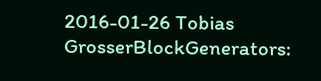2016-01-26 Tobias GrosserBlockGenerators: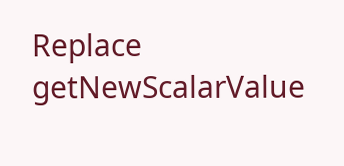Replace getNewScalarValue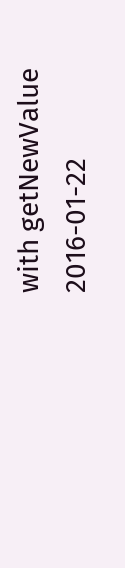with getNewValue
2016-01-22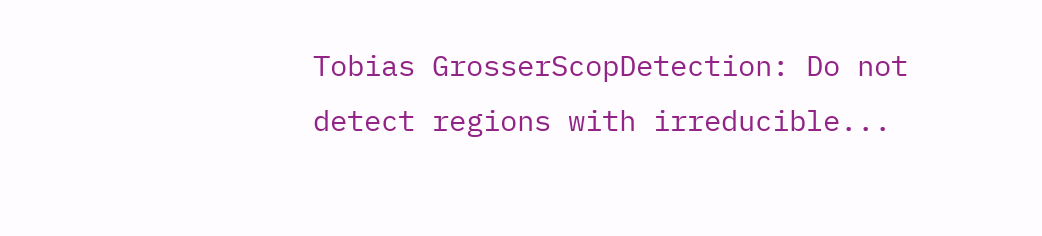Tobias GrosserScopDetection: Do not detect regions with irreducible...